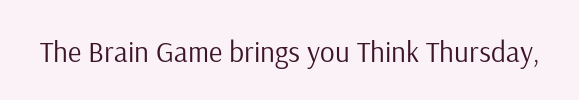The Brain Game brings you Think Thursday,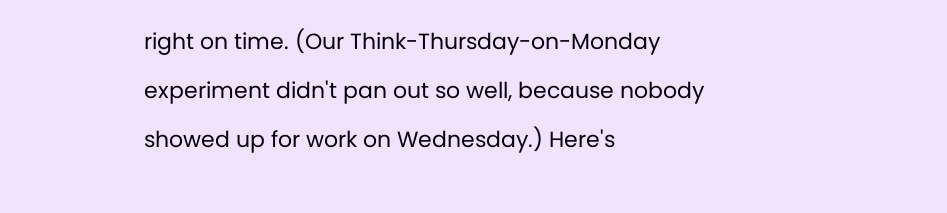right on time. (Our Think-Thursday-on-Monday experiment didn't pan out so well, because nobody showed up for work on Wednesday.) Here's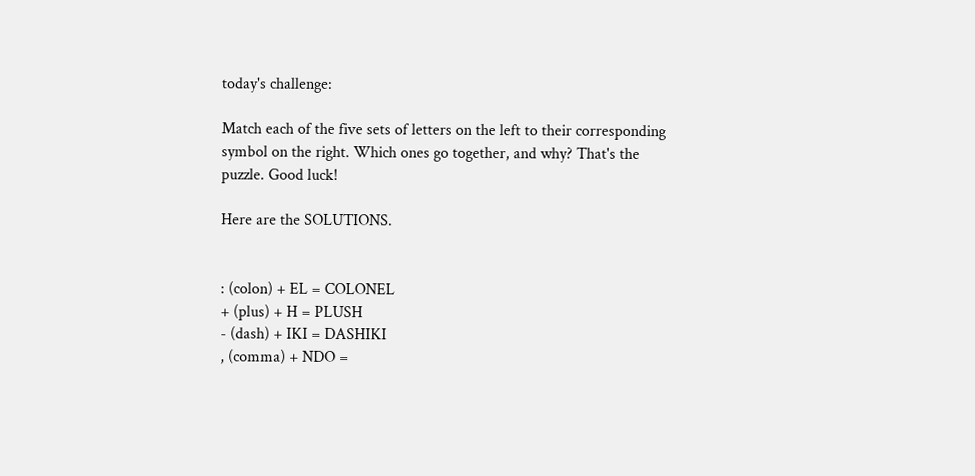today's challenge:

Match each of the five sets of letters on the left to their corresponding symbol on the right. Which ones go together, and why? That's the puzzle. Good luck!

Here are the SOLUTIONS.


: (colon) + EL = COLONEL
+ (plus) + H = PLUSH
- (dash) + IKI = DASHIKI
, (comma) + NDO =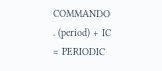COMMANDO
. (period) + IC = PERIODIC